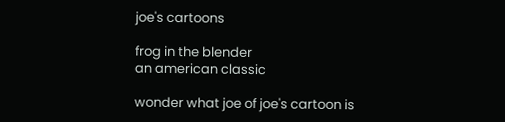joe's cartoons

frog in the blender
an american classic

wonder what joe of joe's cartoon is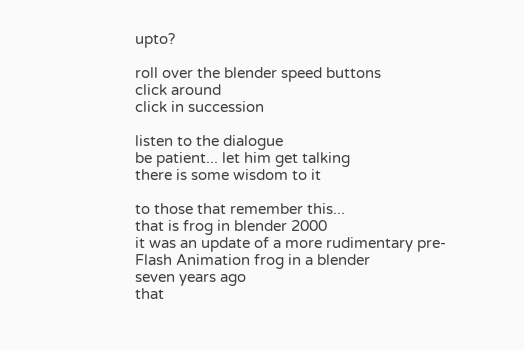upto?

roll over the blender speed buttons
click around
click in succession

listen to the dialogue
be patient... let him get talking
there is some wisdom to it

to those that remember this...
that is frog in blender 2000
it was an update of a more rudimentary pre-Flash Animation frog in a blender
seven years ago
that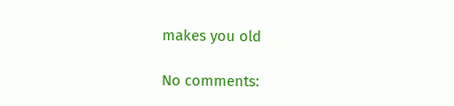makes you old

No comments: